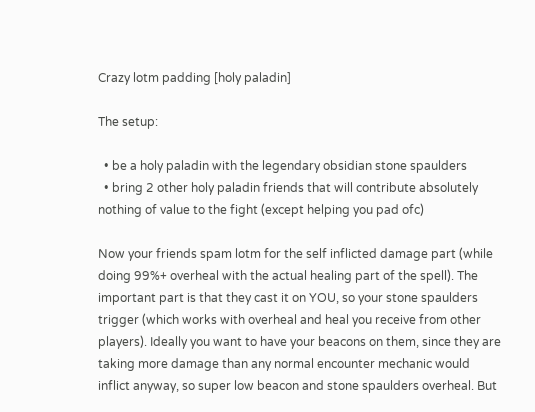Crazy lotm padding [holy paladin]

The setup:

  • be a holy paladin with the legendary obsidian stone spaulders
  • bring 2 other holy paladin friends that will contribute absolutely nothing of value to the fight (except helping you pad ofc)

Now your friends spam lotm for the self inflicted damage part (while doing 99%+ overheal with the actual healing part of the spell). The important part is that they cast it on YOU, so your stone spaulders trigger (which works with overheal and heal you receive from other players). Ideally you want to have your beacons on them, since they are taking more damage than any normal encounter mechanic would inflict anyway, so super low beacon and stone spaulders overheal. But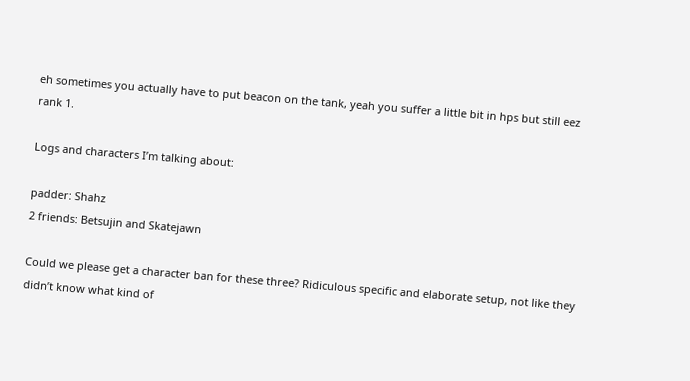eh sometimes you actually have to put beacon on the tank, yeah you suffer a little bit in hps but still eez rank 1.

Logs and characters I’m talking about:

padder: Shahz
2 friends: Betsujin and Skatejawn

Could we please get a character ban for these three? Ridiculous specific and elaborate setup, not like they didn’t know what kind of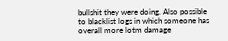bullshit they were doing. Also possible to blacklist logs in which someone has overall more lotm damage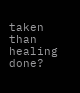taken than healing done?